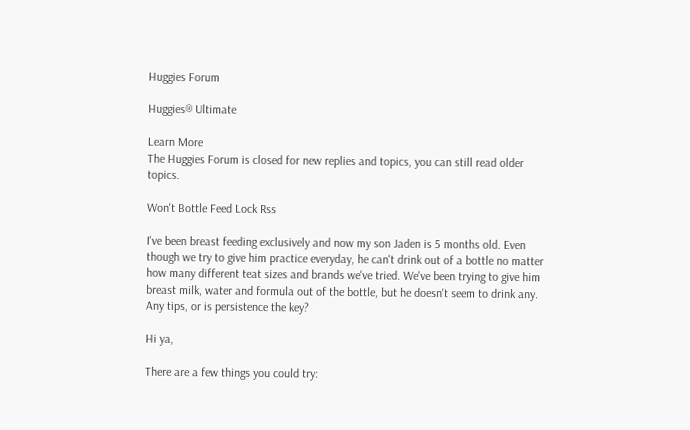Huggies Forum

Huggies® Ultimate

Learn More
The Huggies Forum is closed for new replies and topics, you can still read older topics.

Won't Bottle Feed Lock Rss

I've been breast feeding exclusively and now my son Jaden is 5 months old. Even though we try to give him practice everyday, he can't drink out of a bottle no matter how many different teat sizes and brands we've tried. We've been trying to give him breast milk, water and formula out of the bottle, but he doesn't seem to drink any. Any tips, or is persistence the key?

Hi ya,

There are a few things you could try: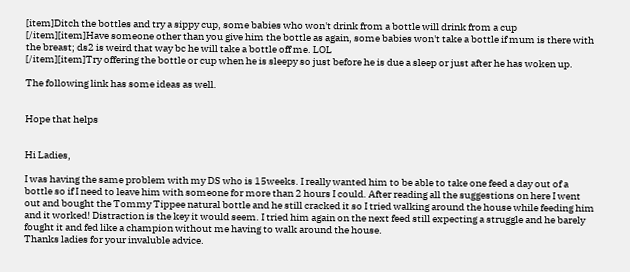[item]Ditch the bottles and try a sippy cup, some babies who won't drink from a bottle will drink from a cup
[/item][item]Have someone other than you give him the bottle as again, some babies won't take a bottle if mum is there with the breast; ds2 is weird that way bc he will take a bottle off me. LOL
[/item][item]Try offering the bottle or cup when he is sleepy so just before he is due a sleep or just after he has woken up.

The following link has some ideas as well.


Hope that helps


Hi Ladies,

I was having the same problem with my DS who is 15weeks. I really wanted him to be able to take one feed a day out of a bottle so if I need to leave him with someone for more than 2 hours I could. After reading all the suggestions on here I went out and bought the Tommy Tippee natural bottle and he still cracked it so I tried walking around the house while feeding him and it worked! Distraction is the key it would seem. I tried him again on the next feed still expecting a struggle and he barely fought it and fed like a champion without me having to walk around the house.
Thanks ladies for your invaluble advice.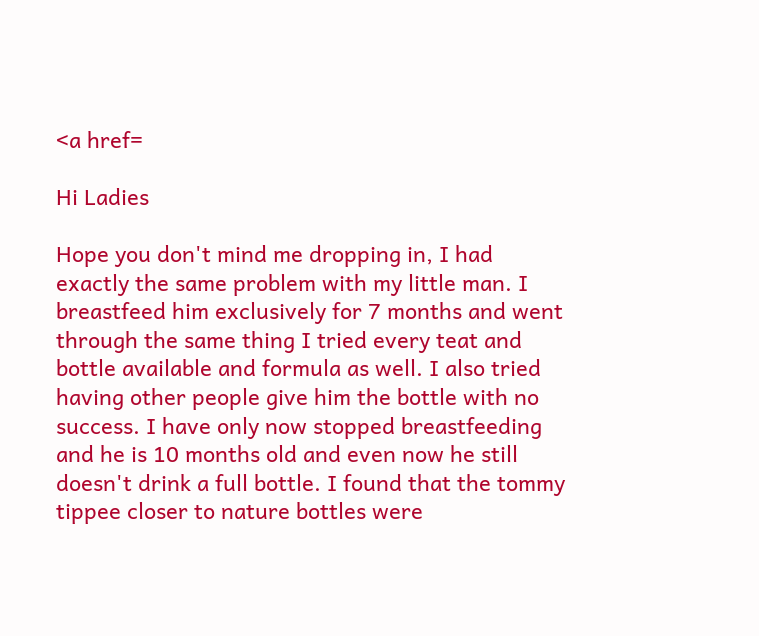<a href=

Hi Ladies

Hope you don't mind me dropping in, I had exactly the same problem with my little man. I breastfeed him exclusively for 7 months and went through the same thing I tried every teat and bottle available and formula as well. I also tried having other people give him the bottle with no success. I have only now stopped breastfeeding and he is 10 months old and even now he still doesn't drink a full bottle. I found that the tommy tippee closer to nature bottles were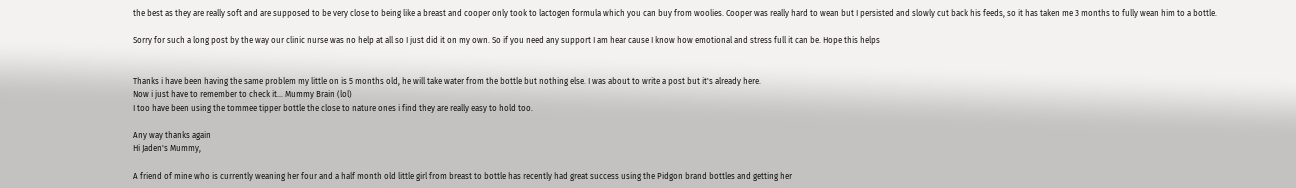the best as they are really soft and are supposed to be very close to being like a breast and cooper only took to lactogen formula which you can buy from woolies. Cooper was really hard to wean but I persisted and slowly cut back his feeds, so it has taken me 3 months to fully wean him to a bottle.

Sorry for such a long post by the way our clinic nurse was no help at all so I just did it on my own. So if you need any support I am hear cause I know how emotional and stress full it can be. Hope this helps


Thanks i have been having the same problem my little on is 5 months old, he will take water from the bottle but nothing else. I was about to write a post but it's already here.
Now i just have to remember to check it... Mummy Brain (lol)
I too have been using the tommee tipper bottle the close to nature ones i find they are really easy to hold too.

Any way thanks again
Hi Jaden's Mummy,

A friend of mine who is currently weaning her four and a half month old little girl from breast to bottle has recently had great success using the Pidgon brand bottles and getting her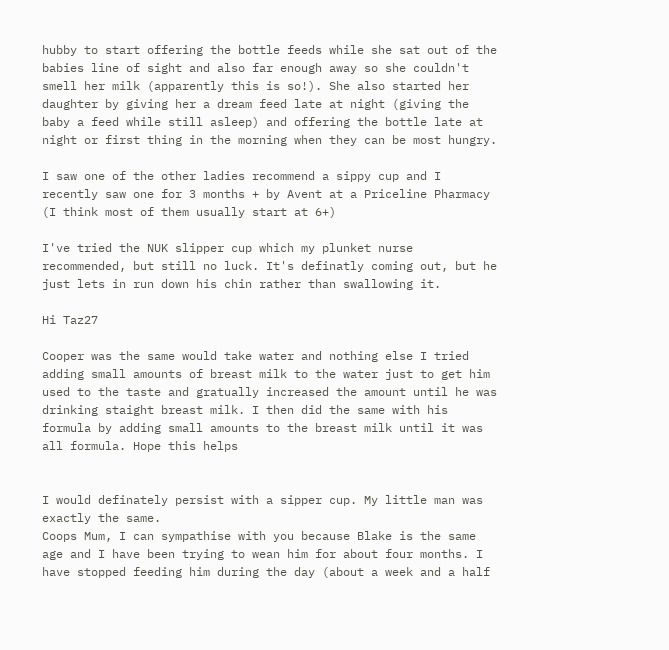hubby to start offering the bottle feeds while she sat out of the babies line of sight and also far enough away so she couldn't smell her milk (apparently this is so!). She also started her daughter by giving her a dream feed late at night (giving the baby a feed while still asleep) and offering the bottle late at night or first thing in the morning when they can be most hungry.

I saw one of the other ladies recommend a sippy cup and I recently saw one for 3 months + by Avent at a Priceline Pharmacy (I think most of them usually start at 6+)

I've tried the NUK slipper cup which my plunket nurse recommended, but still no luck. It's definatly coming out, but he just lets in run down his chin rather than swallowing it.

Hi Taz27

Cooper was the same would take water and nothing else I tried adding small amounts of breast milk to the water just to get him used to the taste and gratually increased the amount until he was drinking staight breast milk. I then did the same with his formula by adding small amounts to the breast milk until it was all formula. Hope this helps


I would definately persist with a sipper cup. My little man was exactly the same.
Coops Mum, I can sympathise with you because Blake is the same age and I have been trying to wean him for about four months. I have stopped feeding him during the day (about a week and a half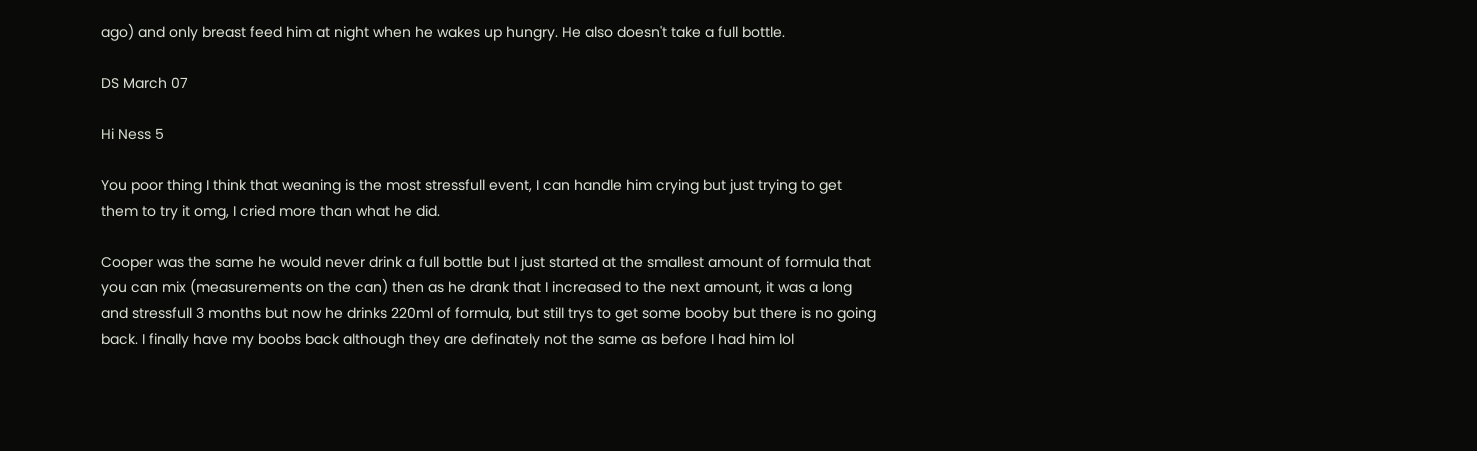ago) and only breast feed him at night when he wakes up hungry. He also doesn't take a full bottle.

DS March 07

Hi Ness 5

You poor thing I think that weaning is the most stressfull event, I can handle him crying but just trying to get them to try it omg, I cried more than what he did.

Cooper was the same he would never drink a full bottle but I just started at the smallest amount of formula that you can mix (measurements on the can) then as he drank that I increased to the next amount, it was a long and stressfull 3 months but now he drinks 220ml of formula, but still trys to get some booby but there is no going back. I finally have my boobs back although they are definately not the same as before I had him lol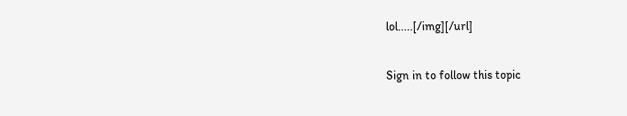lol.....[/img][/url]

Sign in to follow this topic